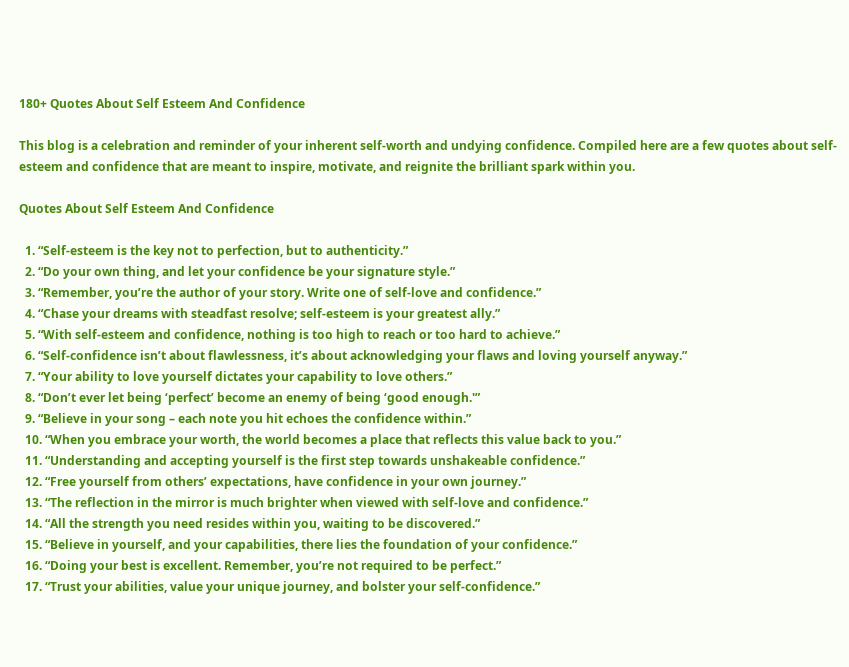180+ Quotes About Self Esteem And Confidence

This blog is a celebration and reminder of your inherent self-worth and undying confidence. Compiled here are a few quotes about self-esteem and confidence that are meant to inspire, motivate, and reignite the brilliant spark within you.

Quotes About Self Esteem And Confidence

  1. “Self-esteem is the key not to perfection, but to authenticity.”
  2. “Do your own thing, and let your confidence be your signature style.”
  3. “Remember, you’re the author of your story. Write one of self-love and confidence.”
  4. “Chase your dreams with steadfast resolve; self-esteem is your greatest ally.”
  5. “With self-esteem and confidence, nothing is too high to reach or too hard to achieve.”
  6. “Self-confidence isn’t about flawlessness, it’s about acknowledging your flaws and loving yourself anyway.”
  7. “Your ability to love yourself dictates your capability to love others.”
  8. “Don’t ever let being ‘perfect’ become an enemy of being ‘good enough.'”
  9. “Believe in your song – each note you hit echoes the confidence within.”
  10. “When you embrace your worth, the world becomes a place that reflects this value back to you.”
  11. “Understanding and accepting yourself is the first step towards unshakeable confidence.”
  12. “Free yourself from others’ expectations, have confidence in your own journey.”
  13. “The reflection in the mirror is much brighter when viewed with self-love and confidence.”
  14. “All the strength you need resides within you, waiting to be discovered.”
  15. “Believe in yourself, and your capabilities, there lies the foundation of your confidence.”
  16. “Doing your best is excellent. Remember, you’re not required to be perfect.”
  17. “Trust your abilities, value your unique journey, and bolster your self-confidence.”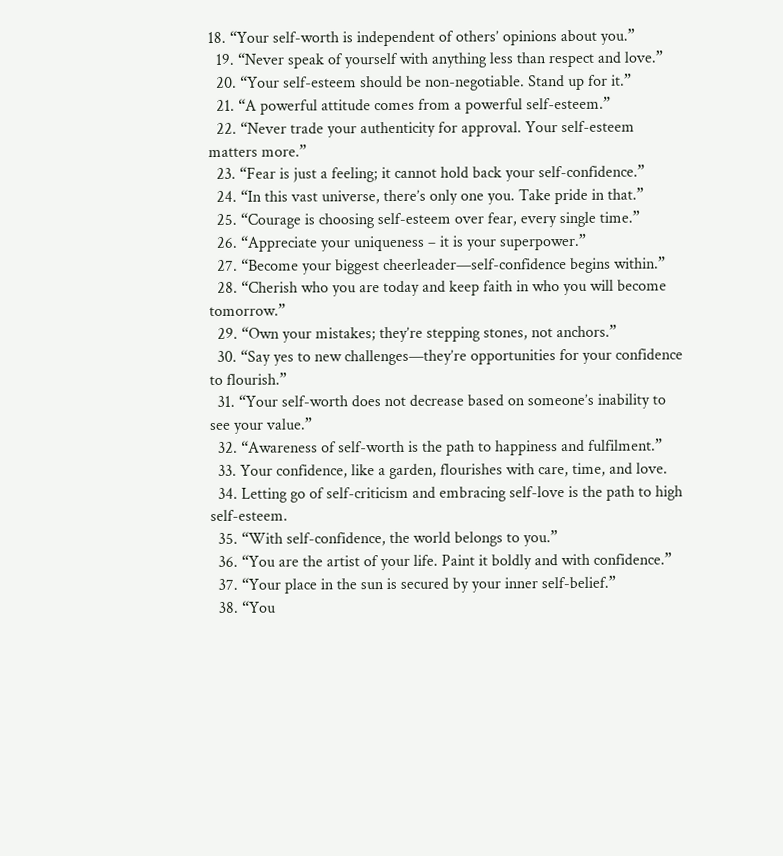18. “Your self-worth is independent of others’ opinions about you.”
  19. “Never speak of yourself with anything less than respect and love.”
  20. “Your self-esteem should be non-negotiable. Stand up for it.”
  21. “A powerful attitude comes from a powerful self-esteem.”
  22. “Never trade your authenticity for approval. Your self-esteem matters more.”
  23. “Fear is just a feeling; it cannot hold back your self-confidence.”
  24. “In this vast universe, there’s only one you. Take pride in that.”
  25. “Courage is choosing self-esteem over fear, every single time.”
  26. “Appreciate your uniqueness – it is your superpower.”
  27. “Become your biggest cheerleader—self-confidence begins within.”
  28. “Cherish who you are today and keep faith in who you will become tomorrow.”
  29. “Own your mistakes; they’re stepping stones, not anchors.”
  30. “Say yes to new challenges—they’re opportunities for your confidence to flourish.”
  31. “Your self-worth does not decrease based on someone’s inability to see your value.”
  32. “Awareness of self-worth is the path to happiness and fulfilment.”
  33. Your confidence, like a garden, flourishes with care, time, and love.
  34. Letting go of self-criticism and embracing self-love is the path to high self-esteem.
  35. “With self-confidence, the world belongs to you.”
  36. “You are the artist of your life. Paint it boldly and with confidence.”
  37. “Your place in the sun is secured by your inner self-belief.”
  38. “You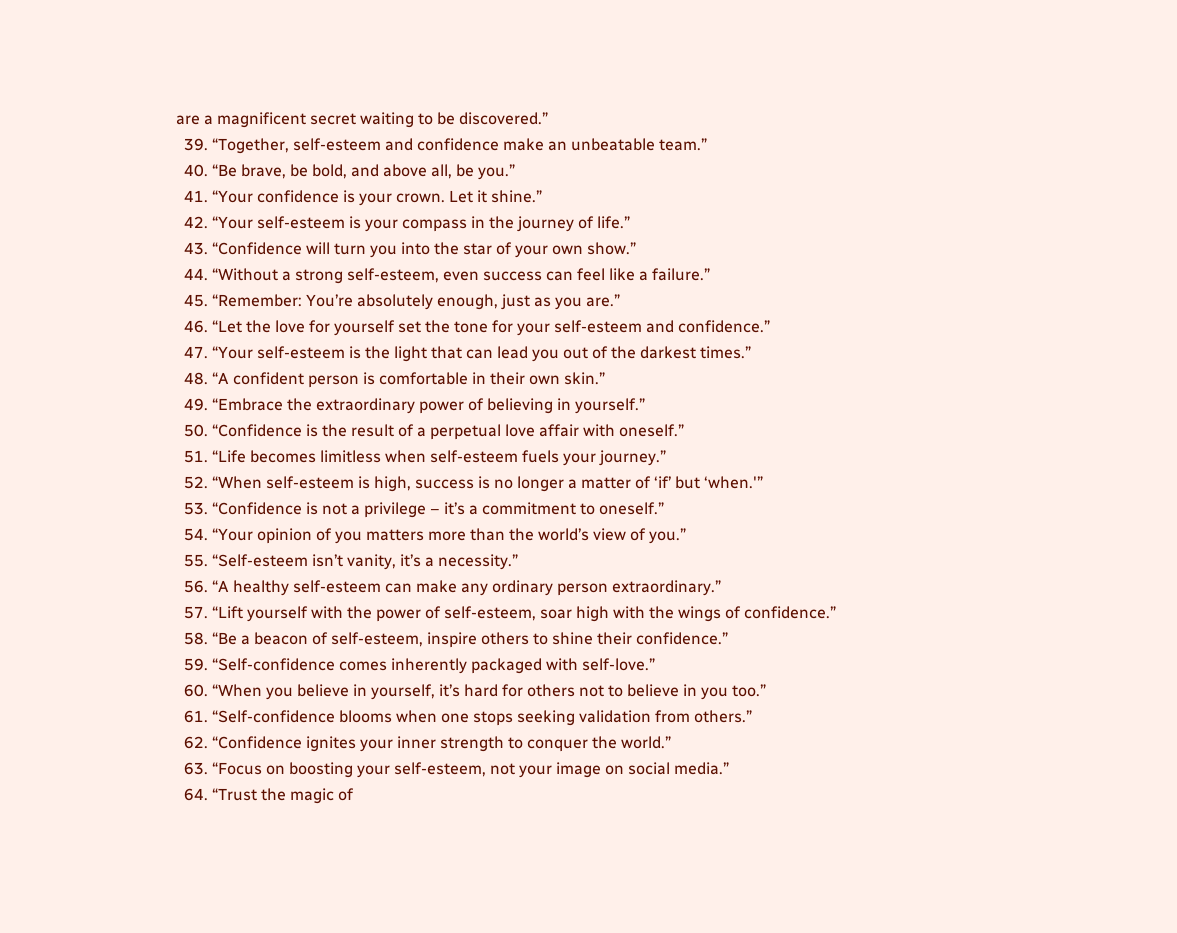are a magnificent secret waiting to be discovered.”
  39. “Together, self-esteem and confidence make an unbeatable team.”
  40. “Be brave, be bold, and above all, be you.”
  41. “Your confidence is your crown. Let it shine.”
  42. “Your self-esteem is your compass in the journey of life.”
  43. “Confidence will turn you into the star of your own show.”
  44. “Without a strong self-esteem, even success can feel like a failure.”
  45. “Remember: You’re absolutely enough, just as you are.”
  46. “Let the love for yourself set the tone for your self-esteem and confidence.”
  47. “Your self-esteem is the light that can lead you out of the darkest times.”
  48. “A confident person is comfortable in their own skin.”
  49. “Embrace the extraordinary power of believing in yourself.”
  50. “Confidence is the result of a perpetual love affair with oneself.”
  51. “Life becomes limitless when self-esteem fuels your journey.”
  52. “When self-esteem is high, success is no longer a matter of ‘if’ but ‘when.'”
  53. “Confidence is not a privilege – it’s a commitment to oneself.”
  54. “Your opinion of you matters more than the world’s view of you.”
  55. “Self-esteem isn’t vanity, it’s a necessity.”
  56. “A healthy self-esteem can make any ordinary person extraordinary.”
  57. “Lift yourself with the power of self-esteem, soar high with the wings of confidence.”
  58. “Be a beacon of self-esteem, inspire others to shine their confidence.”
  59. “Self-confidence comes inherently packaged with self-love.”
  60. “When you believe in yourself, it’s hard for others not to believe in you too.”
  61. “Self-confidence blooms when one stops seeking validation from others.”
  62. “Confidence ignites your inner strength to conquer the world.”
  63. “Focus on boosting your self-esteem, not your image on social media.”
  64. “Trust the magic of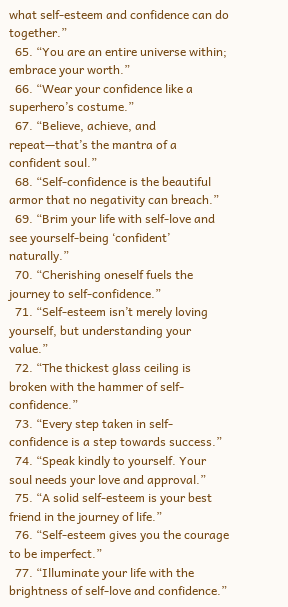what self-esteem and confidence can do together.”
  65. “You are an entire universe within; embrace your worth.”
  66. “Wear your confidence like a superhero’s costume.”
  67. “Believe, achieve, and repeat—that’s the mantra of a confident soul.”
  68. “Self-confidence is the beautiful armor that no negativity can breach.”
  69. “Brim your life with self-love and see yourself-being ‘confident’ naturally.”
  70. “Cherishing oneself fuels the journey to self-confidence.”
  71. “Self-esteem isn’t merely loving yourself, but understanding your value.”
  72. “The thickest glass ceiling is broken with the hammer of self-confidence.”
  73. “Every step taken in self-confidence is a step towards success.”
  74. “Speak kindly to yourself. Your soul needs your love and approval.”
  75. “A solid self-esteem is your best friend in the journey of life.”
  76. “Self-esteem gives you the courage to be imperfect.”
  77. “Illuminate your life with the brightness of self-love and confidence.”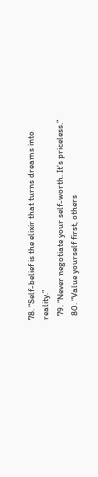78. “Self-belief is the elixir that turns dreams into reality.”
  79. “Never negotiate your self-worth. It’s priceless.”
  80. “Value yourself first, others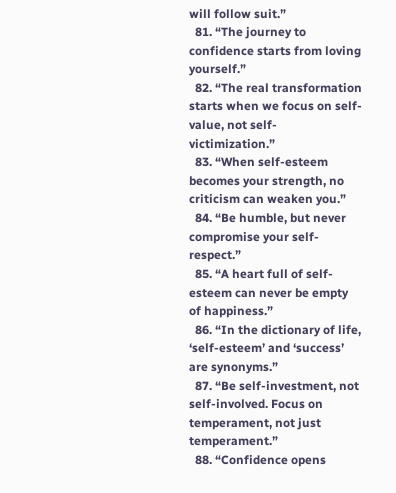will follow suit.”
  81. “The journey to confidence starts from loving yourself.”
  82. “The real transformation starts when we focus on self-value, not self-victimization.”
  83. “When self-esteem becomes your strength, no criticism can weaken you.”
  84. “Be humble, but never compromise your self-respect.”
  85. “A heart full of self-esteem can never be empty of happiness.”
  86. “In the dictionary of life, ‘self-esteem’ and ‘success’ are synonyms.”
  87. “Be self-investment, not self-involved. Focus on temperament, not just temperament.”
  88. “Confidence opens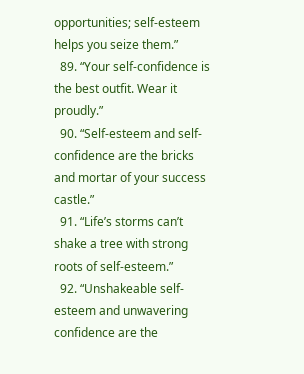opportunities; self-esteem helps you seize them.”
  89. “Your self-confidence is the best outfit. Wear it proudly.”
  90. “Self-esteem and self-confidence are the bricks and mortar of your success castle.”
  91. “Life’s storms can’t shake a tree with strong roots of self-esteem.”
  92. “Unshakeable self-esteem and unwavering confidence are the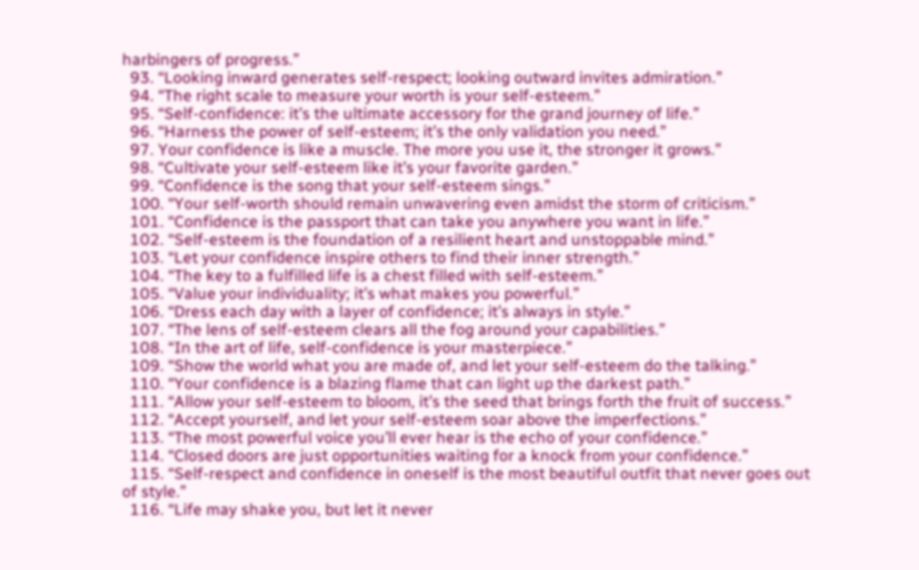harbingers of progress.”
  93. “Looking inward generates self-respect; looking outward invites admiration.”
  94. “The right scale to measure your worth is your self-esteem.”
  95. “Self-confidence: it’s the ultimate accessory for the grand journey of life.”
  96. “Harness the power of self-esteem; it’s the only validation you need.”
  97. Your confidence is like a muscle. The more you use it, the stronger it grows.”
  98. “Cultivate your self-esteem like it’s your favorite garden.”
  99. “Confidence is the song that your self-esteem sings.”
  100. “Your self-worth should remain unwavering even amidst the storm of criticism.”
  101. “Confidence is the passport that can take you anywhere you want in life.”
  102. “Self-esteem is the foundation of a resilient heart and unstoppable mind.”
  103. “Let your confidence inspire others to find their inner strength.”
  104. “The key to a fulfilled life is a chest filled with self-esteem.”
  105. “Value your individuality; it’s what makes you powerful.”
  106. “Dress each day with a layer of confidence; it’s always in style.”
  107. “The lens of self-esteem clears all the fog around your capabilities.”
  108. “In the art of life, self-confidence is your masterpiece.”
  109. “Show the world what you are made of, and let your self-esteem do the talking.”
  110. “Your confidence is a blazing flame that can light up the darkest path.”
  111. “Allow your self-esteem to bloom, it’s the seed that brings forth the fruit of success.”
  112. “Accept yourself, and let your self-esteem soar above the imperfections.”
  113. “The most powerful voice you’ll ever hear is the echo of your confidence.”
  114. “Closed doors are just opportunities waiting for a knock from your confidence.”
  115. “Self-respect and confidence in oneself is the most beautiful outfit that never goes out of style.”
  116. “Life may shake you, but let it never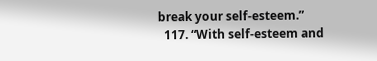break your self-esteem.”
  117. “With self-esteem and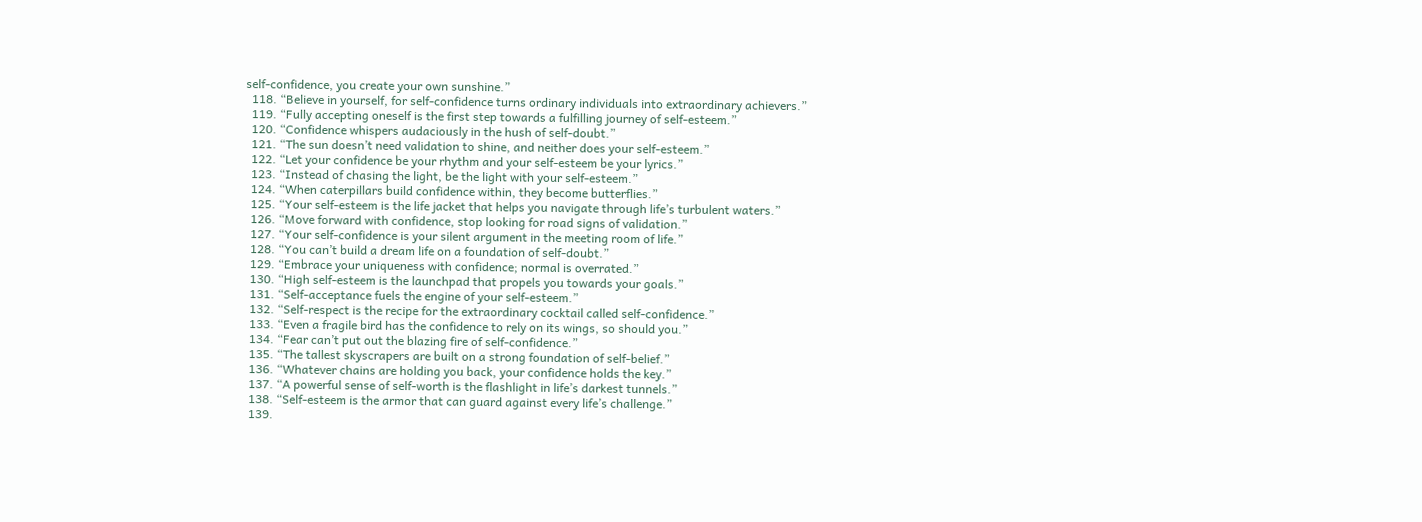self-confidence, you create your own sunshine.”
  118. “Believe in yourself, for self-confidence turns ordinary individuals into extraordinary achievers.”
  119. “Fully accepting oneself is the first step towards a fulfilling journey of self-esteem.”
  120. “Confidence whispers audaciously in the hush of self-doubt.”
  121. “The sun doesn’t need validation to shine, and neither does your self-esteem.”
  122. “Let your confidence be your rhythm and your self-esteem be your lyrics.”
  123. “Instead of chasing the light, be the light with your self-esteem.”
  124. “When caterpillars build confidence within, they become butterflies.”
  125. “Your self-esteem is the life jacket that helps you navigate through life’s turbulent waters.”
  126. “Move forward with confidence, stop looking for road signs of validation.”
  127. “Your self-confidence is your silent argument in the meeting room of life.”
  128. “You can’t build a dream life on a foundation of self-doubt.”
  129. “Embrace your uniqueness with confidence; normal is overrated.”
  130. “High self-esteem is the launchpad that propels you towards your goals.”
  131. “Self-acceptance fuels the engine of your self-esteem.”
  132. “Self-respect is the recipe for the extraordinary cocktail called self-confidence.”
  133. “Even a fragile bird has the confidence to rely on its wings, so should you.”
  134. “Fear can’t put out the blazing fire of self-confidence.”
  135. “The tallest skyscrapers are built on a strong foundation of self-belief.”
  136. “Whatever chains are holding you back, your confidence holds the key.”
  137. “A powerful sense of self-worth is the flashlight in life’s darkest tunnels.”
  138. “Self-esteem is the armor that can guard against every life’s challenge.”
  139.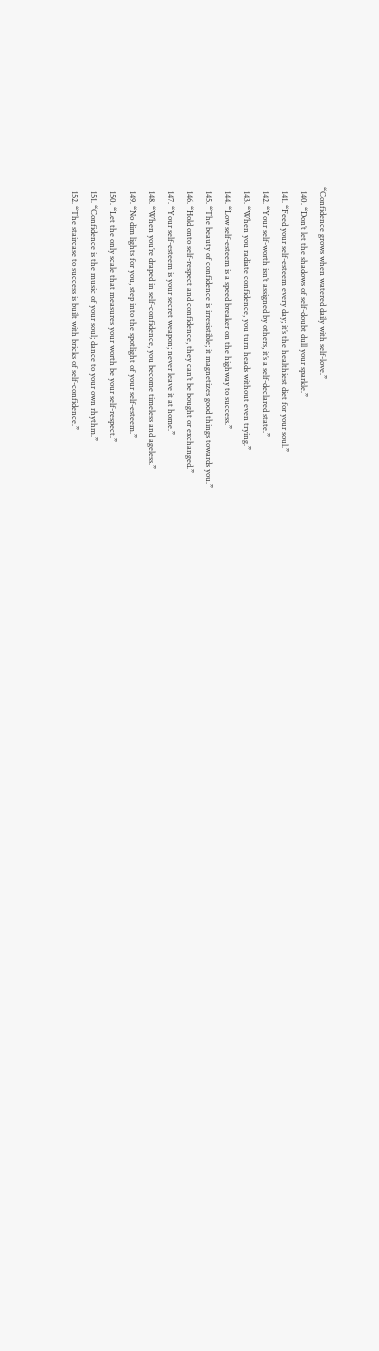“Confidence grows when watered daily with self-love.”
  140. “Don’t let the shadows of self-doubt dull your sparkle.”
  141. “Feed your self-esteem every day; it’s the healthiest diet for your soul.”
  142. “Your self-worth isn’t assigned by others, it’s a self-declared state.”
  143. “When you radiate confidence, you turn heads without even trying.”
  144. “Low self-esteem is a speed breaker on the highway to success.”
  145. “The beauty of confidence is irresistible; it magnetizes good things towards you.”
  146. “Hold onto self-respect and confidence, they can’t be bought or exchanged.”
  147. “Your self-esteem is your secret weapon; never leave it at home.”
  148. “When you’re draped in self-confidence, you become timeless and ageless.”
  149. “No dim lights for you, step into the spotlight of your self-esteem.”
  150. “Let the only scale that measures your worth be your self-respect.”
  151. “Confidence is the music of your soul; dance to your own rhythm.”
  152. “The staircase to success is built with bricks of self-confidence.”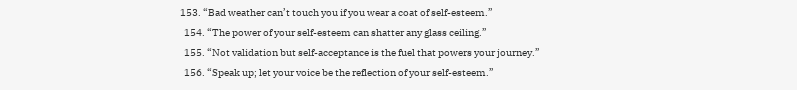153. “Bad weather can’t touch you if you wear a coat of self-esteem.”
  154. “The power of your self-esteem can shatter any glass ceiling.”
  155. “Not validation but self-acceptance is the fuel that powers your journey.”
  156. “Speak up; let your voice be the reflection of your self-esteem.”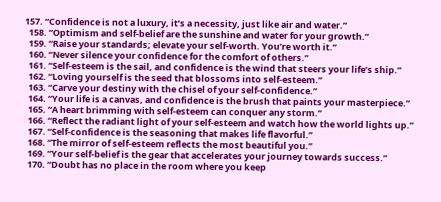157. “Confidence is not a luxury, it’s a necessity, just like air and water.”
  158. “Optimism and self-belief are the sunshine and water for your growth.”
  159. “Raise your standards; elevate your self-worth. You’re worth it.”
  160. “Never silence your confidence for the comfort of others.”
  161. “Self-esteem is the sail, and confidence is the wind that steers your life’s ship.”
  162. “Loving yourself is the seed that blossoms into self-esteem.”
  163. “Carve your destiny with the chisel of your self-confidence.”
  164. “Your life is a canvas, and confidence is the brush that paints your masterpiece.”
  165. “A heart brimming with self-esteem can conquer any storm.”
  166. “Reflect the radiant light of your self-esteem and watch how the world lights up.”
  167. “Self-confidence is the seasoning that makes life flavorful.”
  168. “The mirror of self-esteem reflects the most beautiful you.”
  169. “Your self-belief is the gear that accelerates your journey towards success.”
  170. “Doubt has no place in the room where you keep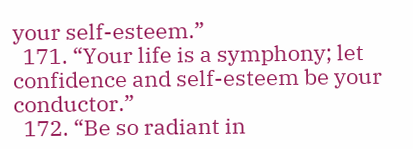your self-esteem.”
  171. “Your life is a symphony; let confidence and self-esteem be your conductor.”
  172. “Be so radiant in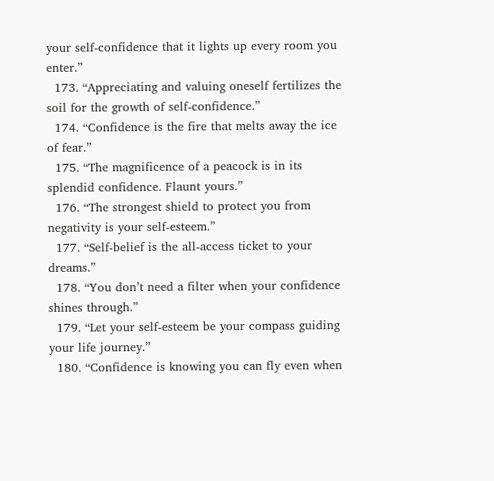your self-confidence that it lights up every room you enter.”
  173. “Appreciating and valuing oneself fertilizes the soil for the growth of self-confidence.”
  174. “Confidence is the fire that melts away the ice of fear.”
  175. “The magnificence of a peacock is in its splendid confidence. Flaunt yours.”
  176. “The strongest shield to protect you from negativity is your self-esteem.”
  177. “Self-belief is the all-access ticket to your dreams.”
  178. “You don’t need a filter when your confidence shines through.”
  179. “Let your self-esteem be your compass guiding your life journey.”
  180. “Confidence is knowing you can fly even when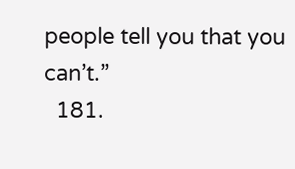people tell you that you can’t.”
  181.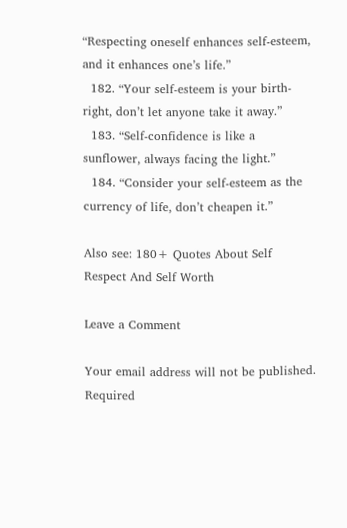“Respecting oneself enhances self-esteem, and it enhances one’s life.”
  182. “Your self-esteem is your birth-right, don’t let anyone take it away.”
  183. “Self-confidence is like a sunflower, always facing the light.”
  184. “Consider your self-esteem as the currency of life, don’t cheapen it.”

Also see: 180+ Quotes About Self Respect And Self Worth

Leave a Comment

Your email address will not be published. Required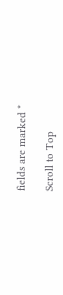fields are marked *

Scroll to Top